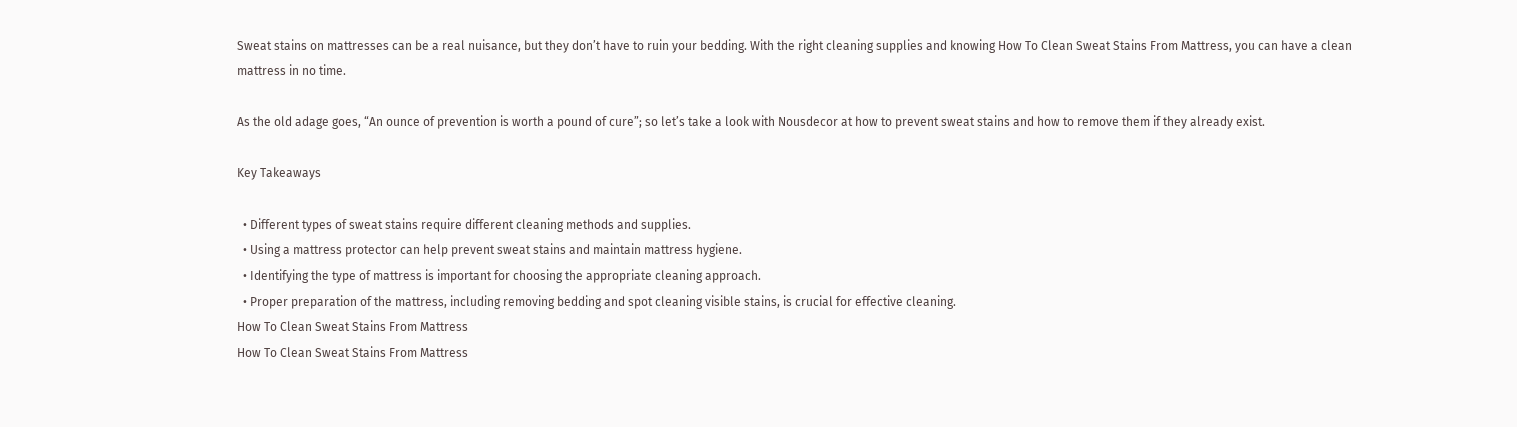Sweat stains on mattresses can be a real nuisance, but they don’t have to ruin your bedding. With the right cleaning supplies and knowing How To Clean Sweat Stains From Mattress, you can have a clean mattress in no time.

As the old adage goes, “An ounce of prevention is worth a pound of cure”; so let’s take a look with Nousdecor at how to prevent sweat stains and how to remove them if they already exist.

Key Takeaways

  • Different types of sweat stains require different cleaning methods and supplies.
  • Using a mattress protector can help prevent sweat stains and maintain mattress hygiene.
  • Identifying the type of mattress is important for choosing the appropriate cleaning approach.
  • Proper preparation of the mattress, including removing bedding and spot cleaning visible stains, is crucial for effective cleaning.
How To Clean Sweat Stains From Mattress
How To Clean Sweat Stains From Mattress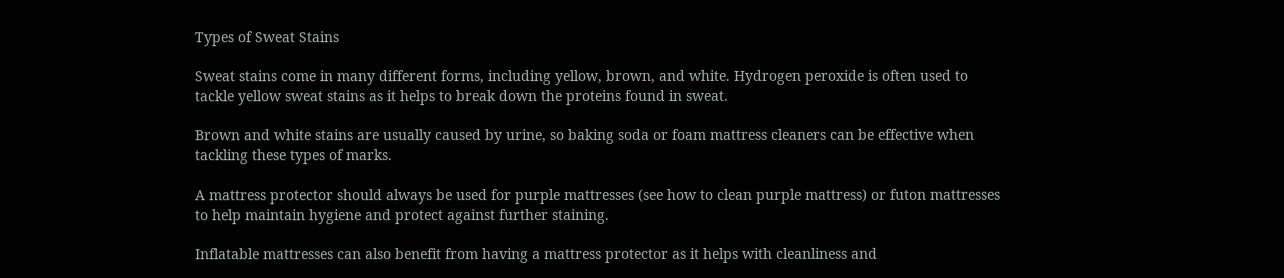Types of Sweat Stains

Sweat stains come in many different forms, including yellow, brown, and white. Hydrogen peroxide is often used to tackle yellow sweat stains as it helps to break down the proteins found in sweat.

Brown and white stains are usually caused by urine, so baking soda or foam mattress cleaners can be effective when tackling these types of marks.

A mattress protector should always be used for purple mattresses (see how to clean purple mattress) or futon mattresses to help maintain hygiene and protect against further staining.

Inflatable mattresses can also benefit from having a mattress protector as it helps with cleanliness and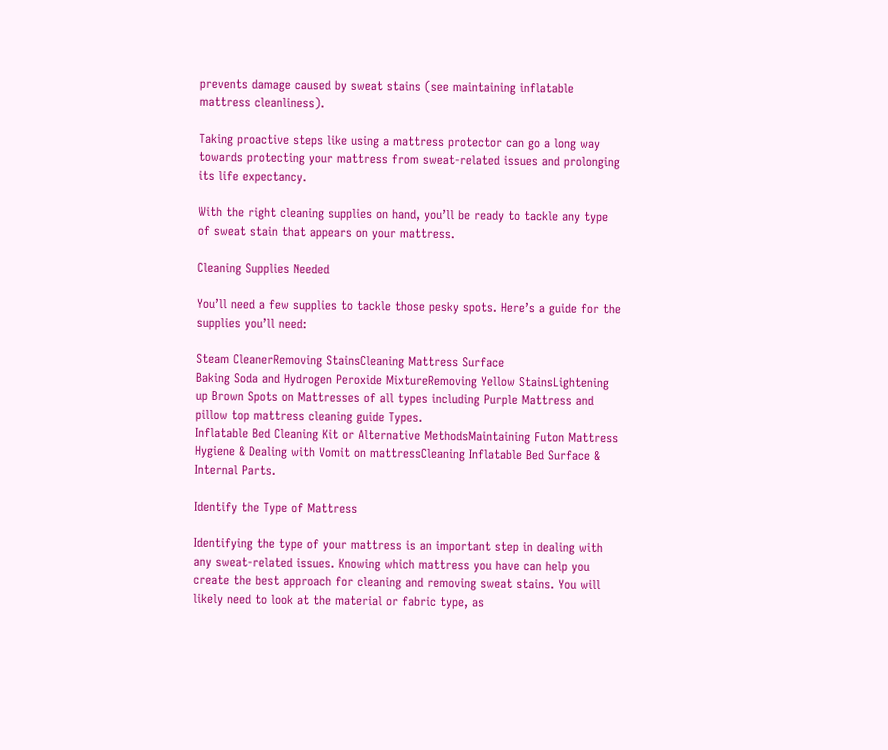prevents damage caused by sweat stains (see maintaining inflatable mattress cleanliness).

Taking proactive steps like using a mattress protector can go a long way towards protecting your mattress from sweat-related issues and prolonging its life expectancy.

With the right cleaning supplies on hand, you’ll be ready to tackle any type of sweat stain that appears on your mattress.

Cleaning Supplies Needed

You’ll need a few supplies to tackle those pesky spots. Here’s a guide for the supplies you’ll need:

Steam CleanerRemoving StainsCleaning Mattress Surface
Baking Soda and Hydrogen Peroxide MixtureRemoving Yellow StainsLightening up Brown Spots on Mattresses of all types including Purple Mattress and pillow top mattress cleaning guide Types.
Inflatable Bed Cleaning Kit or Alternative MethodsMaintaining Futon Mattress Hygiene & Dealing with Vomit on mattressCleaning Inflatable Bed Surface & Internal Parts.

Identify the Type of Mattress

Identifying the type of your mattress is an important step in dealing with any sweat-related issues. Knowing which mattress you have can help you create the best approach for cleaning and removing sweat stains. You will likely need to look at the material or fabric type, as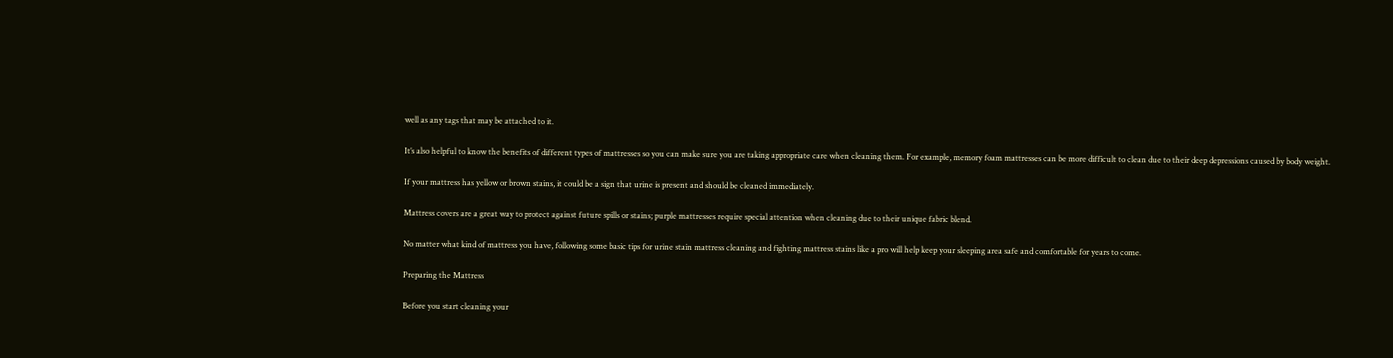well as any tags that may be attached to it.

It’s also helpful to know the benefits of different types of mattresses so you can make sure you are taking appropriate care when cleaning them. For example, memory foam mattresses can be more difficult to clean due to their deep depressions caused by body weight.

If your mattress has yellow or brown stains, it could be a sign that urine is present and should be cleaned immediately.

Mattress covers are a great way to protect against future spills or stains; purple mattresses require special attention when cleaning due to their unique fabric blend.

No matter what kind of mattress you have, following some basic tips for urine stain mattress cleaning and fighting mattress stains like a pro will help keep your sleeping area safe and comfortable for years to come.

Preparing the Mattress

Before you start cleaning your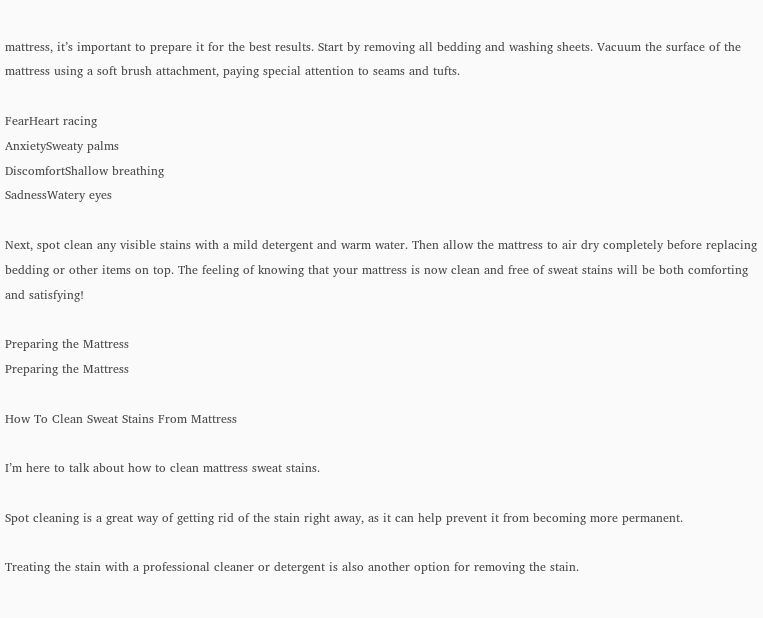mattress, it’s important to prepare it for the best results. Start by removing all bedding and washing sheets. Vacuum the surface of the mattress using a soft brush attachment, paying special attention to seams and tufts.

FearHeart racing
AnxietySweaty palms
DiscomfortShallow breathing
SadnessWatery eyes

Next, spot clean any visible stains with a mild detergent and warm water. Then allow the mattress to air dry completely before replacing bedding or other items on top. The feeling of knowing that your mattress is now clean and free of sweat stains will be both comforting and satisfying!

Preparing the Mattress
Preparing the Mattress

How To Clean Sweat Stains From Mattress

I’m here to talk about how to clean mattress sweat stains.

Spot cleaning is a great way of getting rid of the stain right away, as it can help prevent it from becoming more permanent.

Treating the stain with a professional cleaner or detergent is also another option for removing the stain.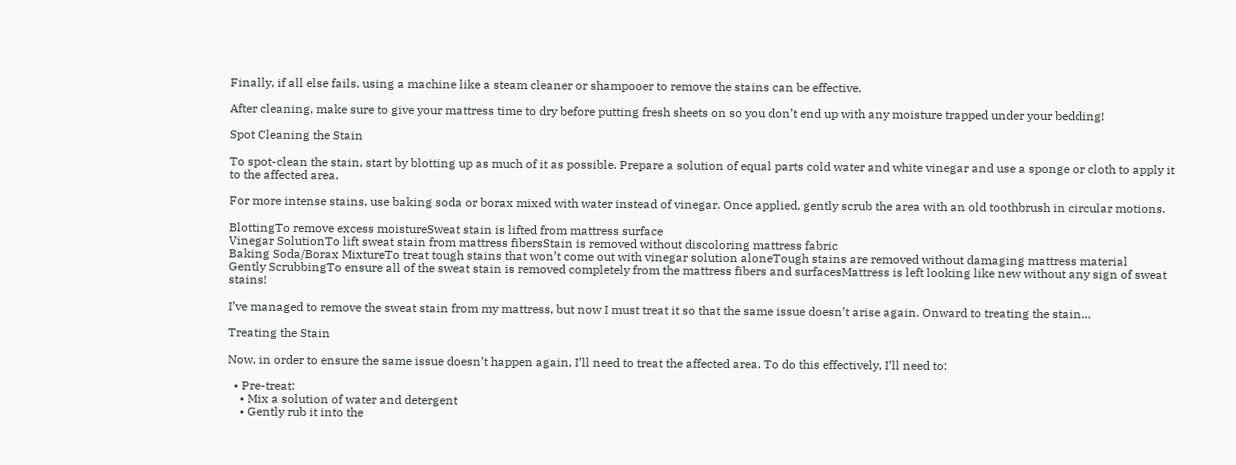Finally, if all else fails, using a machine like a steam cleaner or shampooer to remove the stains can be effective.

After cleaning, make sure to give your mattress time to dry before putting fresh sheets on so you don’t end up with any moisture trapped under your bedding!

Spot Cleaning the Stain

To spot-clean the stain, start by blotting up as much of it as possible. Prepare a solution of equal parts cold water and white vinegar and use a sponge or cloth to apply it to the affected area.

For more intense stains, use baking soda or borax mixed with water instead of vinegar. Once applied, gently scrub the area with an old toothbrush in circular motions.

BlottingTo remove excess moistureSweat stain is lifted from mattress surface
Vinegar SolutionTo lift sweat stain from mattress fibersStain is removed without discoloring mattress fabric
Baking Soda/Borax MixtureTo treat tough stains that won’t come out with vinegar solution aloneTough stains are removed without damaging mattress material
Gently ScrubbingTo ensure all of the sweat stain is removed completely from the mattress fibers and surfacesMattress is left looking like new without any sign of sweat stains!

I’ve managed to remove the sweat stain from my mattress, but now I must treat it so that the same issue doesn’t arise again. Onward to treating the stain…

Treating the Stain

Now, in order to ensure the same issue doesn’t happen again, I’ll need to treat the affected area. To do this effectively, I’ll need to:

  • Pre-treat:
    • Mix a solution of water and detergent
    • Gently rub it into the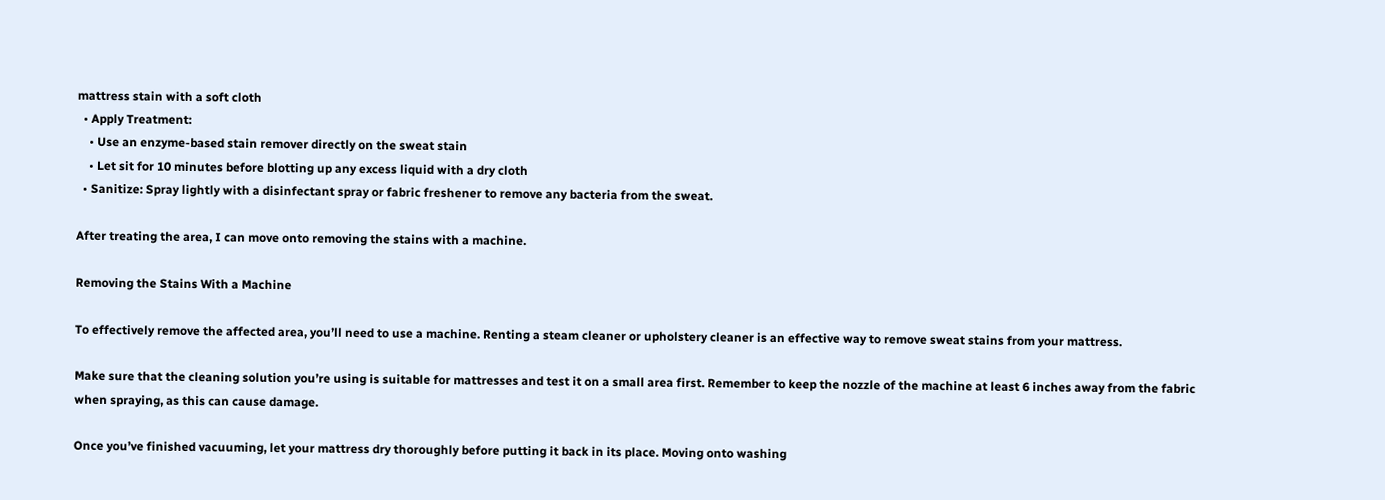mattress stain with a soft cloth
  • Apply Treatment:
    • Use an enzyme-based stain remover directly on the sweat stain
    • Let sit for 10 minutes before blotting up any excess liquid with a dry cloth
  • Sanitize: Spray lightly with a disinfectant spray or fabric freshener to remove any bacteria from the sweat.

After treating the area, I can move onto removing the stains with a machine.

Removing the Stains With a Machine

To effectively remove the affected area, you’ll need to use a machine. Renting a steam cleaner or upholstery cleaner is an effective way to remove sweat stains from your mattress.

Make sure that the cleaning solution you’re using is suitable for mattresses and test it on a small area first. Remember to keep the nozzle of the machine at least 6 inches away from the fabric when spraying, as this can cause damage.

Once you’ve finished vacuuming, let your mattress dry thoroughly before putting it back in its place. Moving onto washing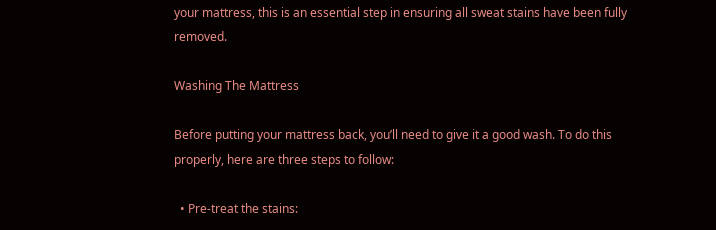your mattress, this is an essential step in ensuring all sweat stains have been fully removed.

Washing The Mattress

Before putting your mattress back, you’ll need to give it a good wash. To do this properly, here are three steps to follow:

  • Pre-treat the stains: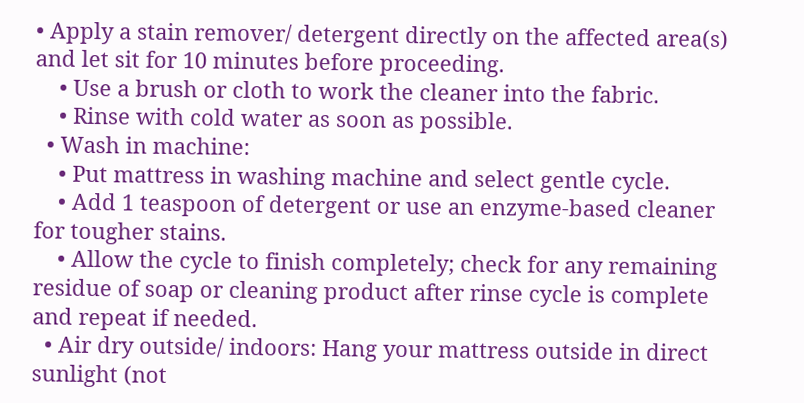• Apply a stain remover/ detergent directly on the affected area(s) and let sit for 10 minutes before proceeding.
    • Use a brush or cloth to work the cleaner into the fabric.
    • Rinse with cold water as soon as possible.
  • Wash in machine:
    • Put mattress in washing machine and select gentle cycle.
    • Add 1 teaspoon of detergent or use an enzyme-based cleaner for tougher stains.
    • Allow the cycle to finish completely; check for any remaining residue of soap or cleaning product after rinse cycle is complete and repeat if needed.
  • Air dry outside/ indoors: Hang your mattress outside in direct sunlight (not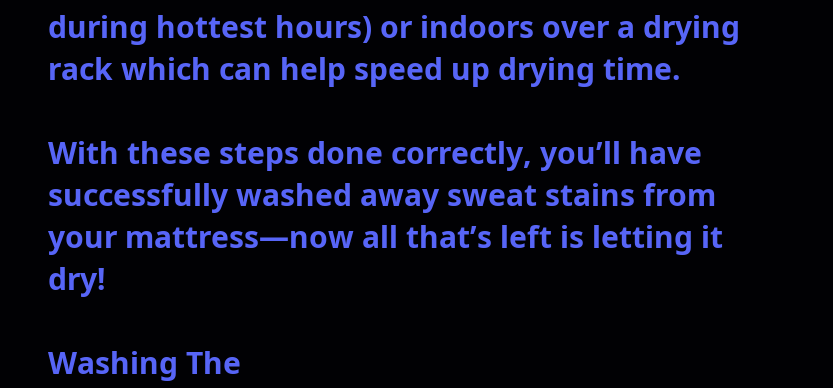during hottest hours) or indoors over a drying rack which can help speed up drying time.

With these steps done correctly, you’ll have successfully washed away sweat stains from your mattress—now all that’s left is letting it dry!

Washing The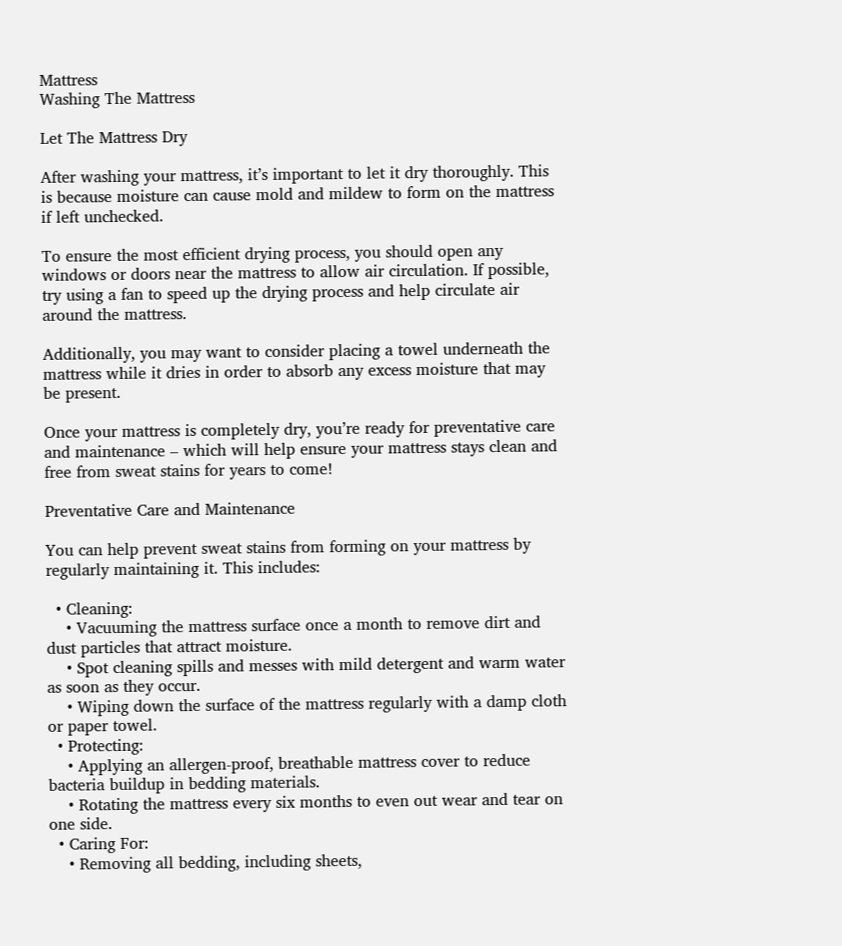Mattress
Washing The Mattress

Let The Mattress Dry

After washing your mattress, it’s important to let it dry thoroughly. This is because moisture can cause mold and mildew to form on the mattress if left unchecked.

To ensure the most efficient drying process, you should open any windows or doors near the mattress to allow air circulation. If possible, try using a fan to speed up the drying process and help circulate air around the mattress.

Additionally, you may want to consider placing a towel underneath the mattress while it dries in order to absorb any excess moisture that may be present.

Once your mattress is completely dry, you’re ready for preventative care and maintenance – which will help ensure your mattress stays clean and free from sweat stains for years to come!

Preventative Care and Maintenance

You can help prevent sweat stains from forming on your mattress by regularly maintaining it. This includes:

  • Cleaning:
    • Vacuuming the mattress surface once a month to remove dirt and dust particles that attract moisture.
    • Spot cleaning spills and messes with mild detergent and warm water as soon as they occur.
    • Wiping down the surface of the mattress regularly with a damp cloth or paper towel.
  • Protecting:
    • Applying an allergen-proof, breathable mattress cover to reduce bacteria buildup in bedding materials.
    • Rotating the mattress every six months to even out wear and tear on one side.
  • Caring For:
    • Removing all bedding, including sheets,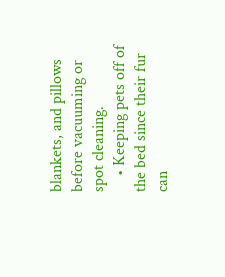blankets, and pillows before vacuuming or spot cleaning.
    • Keeping pets off of the bed since their fur can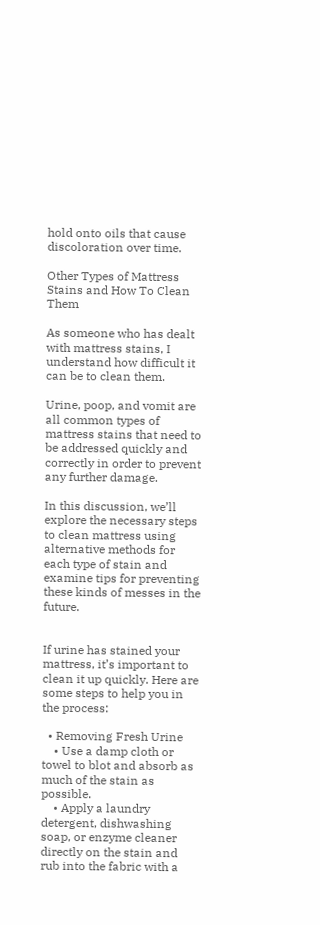hold onto oils that cause discoloration over time.

Other Types of Mattress Stains and How To Clean Them

As someone who has dealt with mattress stains, I understand how difficult it can be to clean them.

Urine, poop, and vomit are all common types of mattress stains that need to be addressed quickly and correctly in order to prevent any further damage.

In this discussion, we’ll explore the necessary steps to clean mattress using alternative methods for each type of stain and examine tips for preventing these kinds of messes in the future.


If urine has stained your mattress, it’s important to clean it up quickly. Here are some steps to help you in the process:

  • Removing Fresh Urine
    • Use a damp cloth or towel to blot and absorb as much of the stain as possible.
    • Apply a laundry detergent, dishwashing soap, or enzyme cleaner directly on the stain and rub into the fabric with a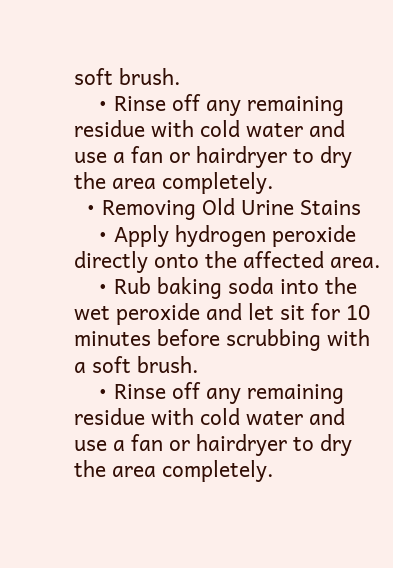soft brush.
    • Rinse off any remaining residue with cold water and use a fan or hairdryer to dry the area completely.
  • Removing Old Urine Stains
    • Apply hydrogen peroxide directly onto the affected area.
    • Rub baking soda into the wet peroxide and let sit for 10 minutes before scrubbing with a soft brush.
    • Rinse off any remaining residue with cold water and use a fan or hairdryer to dry the area completely.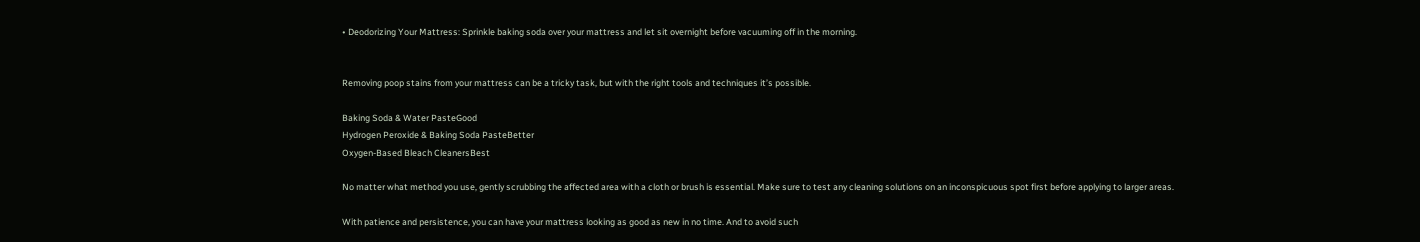• Deodorizing Your Mattress: Sprinkle baking soda over your mattress and let sit overnight before vacuuming off in the morning.


Removing poop stains from your mattress can be a tricky task, but with the right tools and techniques it’s possible.

Baking Soda & Water PasteGood
Hydrogen Peroxide & Baking Soda PasteBetter
Oxygen-Based Bleach CleanersBest

No matter what method you use, gently scrubbing the affected area with a cloth or brush is essential. Make sure to test any cleaning solutions on an inconspicuous spot first before applying to larger areas.

With patience and persistence, you can have your mattress looking as good as new in no time. And to avoid such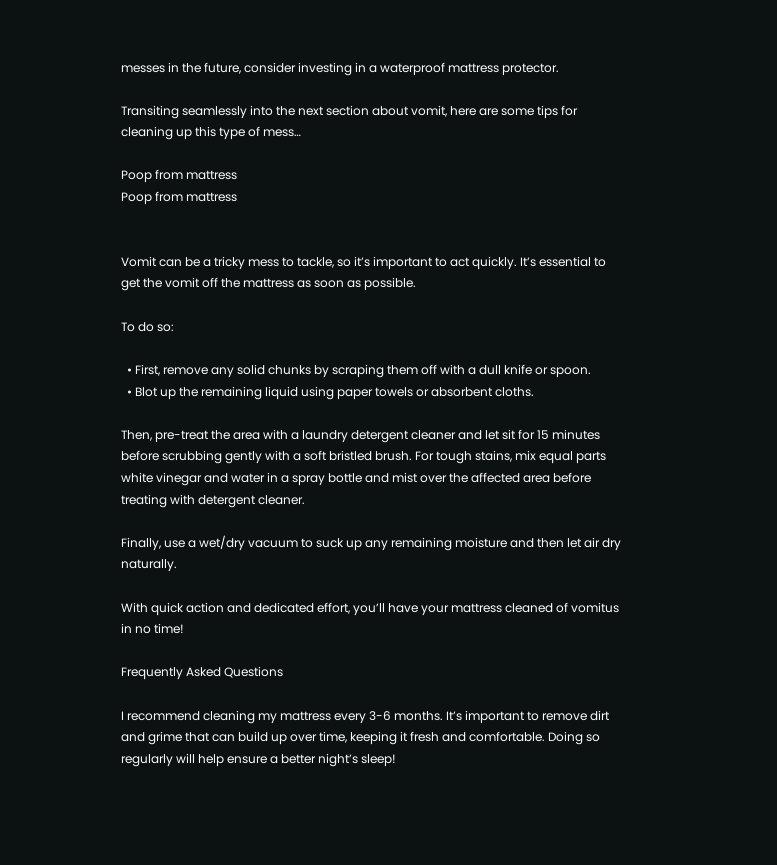messes in the future, consider investing in a waterproof mattress protector.

Transiting seamlessly into the next section about vomit, here are some tips for cleaning up this type of mess…

Poop from mattress
Poop from mattress


Vomit can be a tricky mess to tackle, so it’s important to act quickly. It’s essential to get the vomit off the mattress as soon as possible.

To do so:

  • First, remove any solid chunks by scraping them off with a dull knife or spoon.
  • Blot up the remaining liquid using paper towels or absorbent cloths.

Then, pre-treat the area with a laundry detergent cleaner and let sit for 15 minutes before scrubbing gently with a soft bristled brush. For tough stains, mix equal parts white vinegar and water in a spray bottle and mist over the affected area before treating with detergent cleaner.

Finally, use a wet/dry vacuum to suck up any remaining moisture and then let air dry naturally.

With quick action and dedicated effort, you’ll have your mattress cleaned of vomitus in no time!

Frequently Asked Questions

I recommend cleaning my mattress every 3-6 months. It’s important to remove dirt and grime that can build up over time, keeping it fresh and comfortable. Doing so regularly will help ensure a better night’s sleep!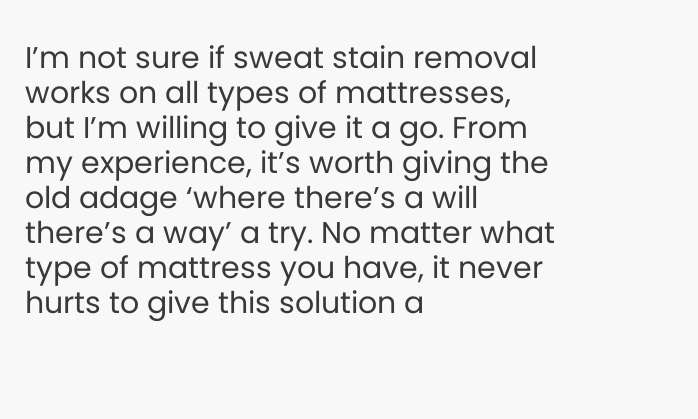I’m not sure if sweat stain removal works on all types of mattresses, but I’m willing to give it a go. From my experience, it’s worth giving the old adage ‘where there’s a will there’s a way’ a try. No matter what type of mattress you have, it never hurts to give this solution a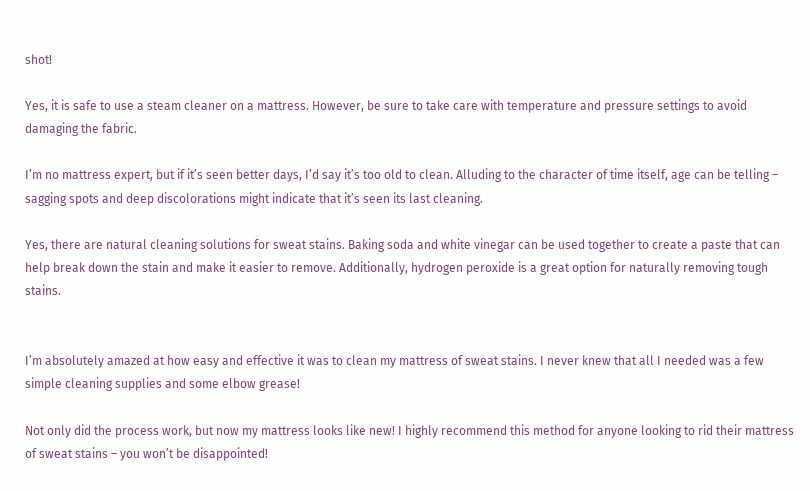shot!

Yes, it is safe to use a steam cleaner on a mattress. However, be sure to take care with temperature and pressure settings to avoid damaging the fabric.

I’m no mattress expert, but if it’s seen better days, I’d say it’s too old to clean. Alluding to the character of time itself, age can be telling – sagging spots and deep discolorations might indicate that it’s seen its last cleaning.

Yes, there are natural cleaning solutions for sweat stains. Baking soda and white vinegar can be used together to create a paste that can help break down the stain and make it easier to remove. Additionally, hydrogen peroxide is a great option for naturally removing tough stains.


I’m absolutely amazed at how easy and effective it was to clean my mattress of sweat stains. I never knew that all I needed was a few simple cleaning supplies and some elbow grease!

Not only did the process work, but now my mattress looks like new! I highly recommend this method for anyone looking to rid their mattress of sweat stains – you won’t be disappointed!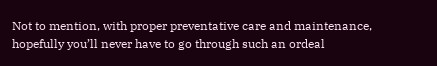Not to mention, with proper preventative care and maintenance, hopefully you’ll never have to go through such an ordeal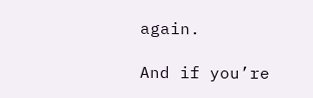again.

And if you’re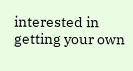interested in getting your own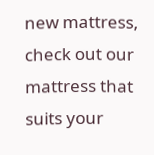new mattress, check out our mattress that suits your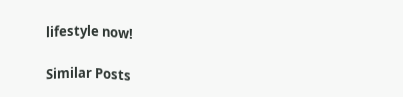lifestyle now!

Similar Posts